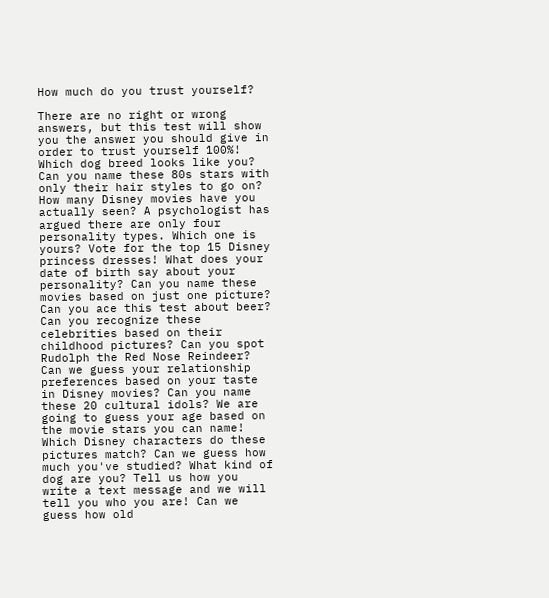How much do you trust yourself?

There are no right or wrong answers, but this test will show you the answer you should give in order to trust yourself 100%!
Which dog breed looks like you? Can you name these 80s stars with only their hair styles to go on? How many Disney movies have you actually seen? A psychologist has argued there are only four personality types. Which one is yours? Vote for the top 15 Disney princess dresses! What does your date of birth say about your personality? Can you name these movies based on just one picture? Can you ace this test about beer? Can you recognize these celebrities based on their childhood pictures? Can you spot Rudolph the Red Nose Reindeer? Can we guess your relationship preferences based on your taste in Disney movies? Can you name these 20 cultural idols? We are going to guess your age based on the movie stars you can name! Which Disney characters do these pictures match? Can we guess how much you've studied? What kind of dog are you? Tell us how you write a text message and we will tell you who you are! Can we guess how old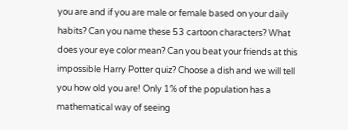you are and if you are male or female based on your daily habits? Can you name these 53 cartoon characters? What does your eye color mean? Can you beat your friends at this impossible Harry Potter quiz? Choose a dish and we will tell you how old you are! Only 1% of the population has a mathematical way of seeing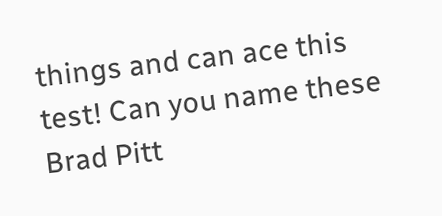things and can ace this test! Can you name these Brad Pitt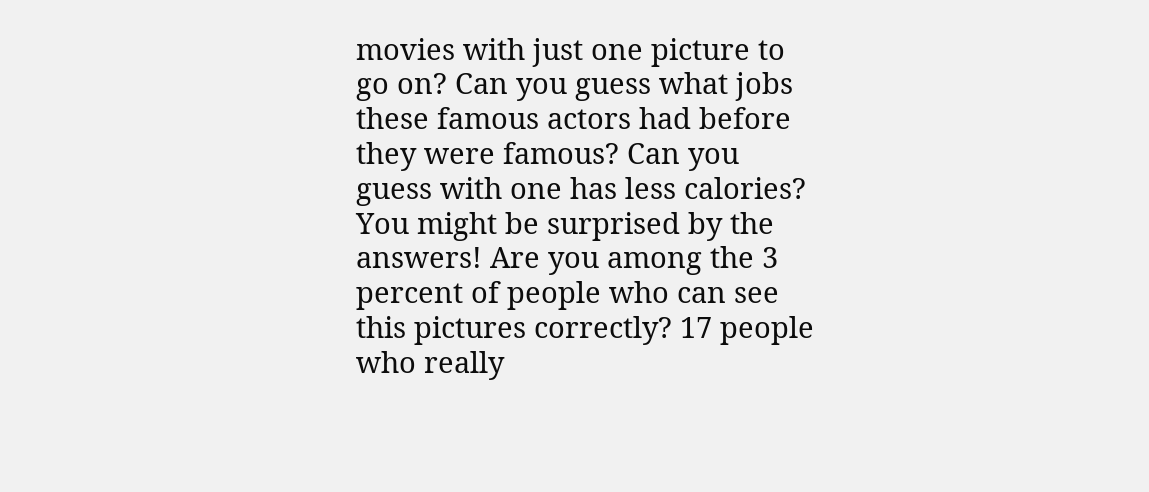movies with just one picture to go on? Can you guess what jobs these famous actors had before they were famous? Can you guess with one has less calories? You might be surprised by the answers! Are you among the 3 percent of people who can see this pictures correctly? 17 people who really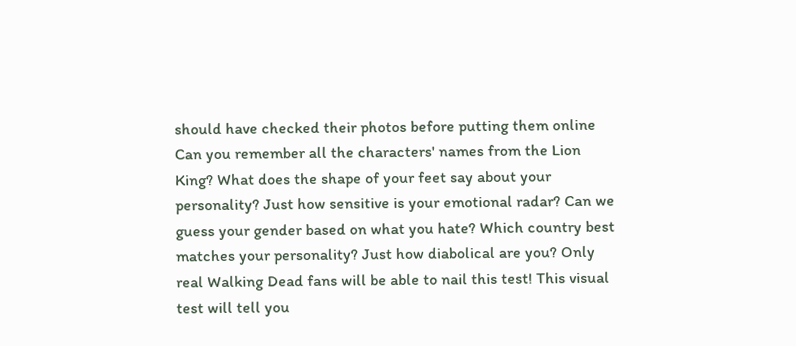should have checked their photos before putting them online Can you remember all the characters' names from the Lion King? What does the shape of your feet say about your personality? Just how sensitive is your emotional radar? Can we guess your gender based on what you hate? Which country best matches your personality? Just how diabolical are you? Only real Walking Dead fans will be able to nail this test! This visual test will tell you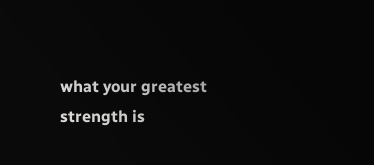what your greatest strength is